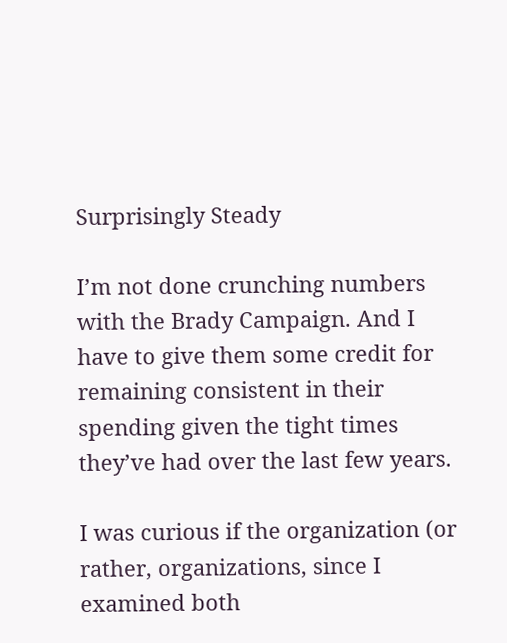Surprisingly Steady

I’m not done crunching numbers with the Brady Campaign. And I have to give them some credit for remaining consistent in their spending given the tight times they’ve had over the last few years.

I was curious if the organization (or rather, organizations, since I examined both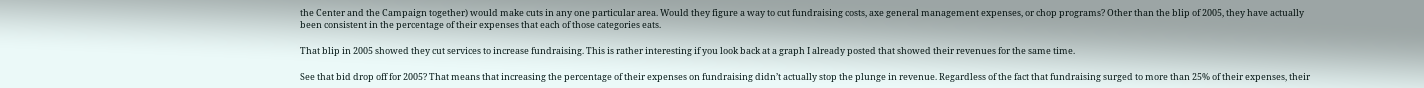the Center and the Campaign together) would make cuts in any one particular area. Would they figure a way to cut fundraising costs, axe general management expenses, or chop programs? Other than the blip of 2005, they have actually been consistent in the percentage of their expenses that each of those categories eats.

That blip in 2005 showed they cut services to increase fundraising. This is rather interesting if you look back at a graph I already posted that showed their revenues for the same time.

See that bid drop off for 2005? That means that increasing the percentage of their expenses on fundraising didn’t actually stop the plunge in revenue. Regardless of the fact that fundraising surged to more than 25% of their expenses, their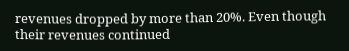revenues dropped by more than 20%. Even though their revenues continued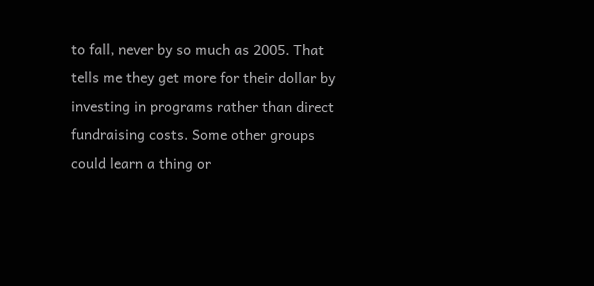to fall, never by so much as 2005. That tells me they get more for their dollar by investing in programs rather than direct fundraising costs. Some other groups could learn a thing or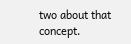two about that concept.